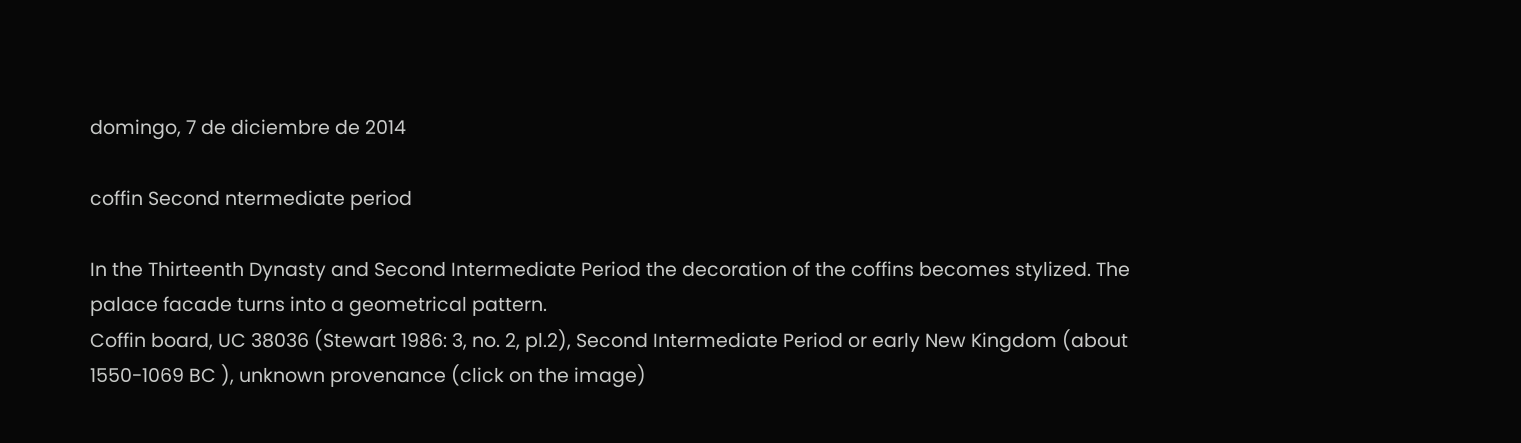domingo, 7 de diciembre de 2014

coffin Second ntermediate period

In the Thirteenth Dynasty and Second Intermediate Period the decoration of the coffins becomes stylized. The palace facade turns into a geometrical pattern.
Coffin board, UC 38036 (Stewart 1986: 3, no. 2, pl.2), Second Intermediate Period or early New Kingdom (about 1550-1069 BC ), unknown provenance (click on the image)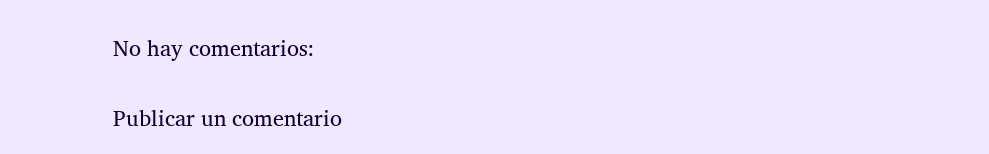No hay comentarios:

Publicar un comentario